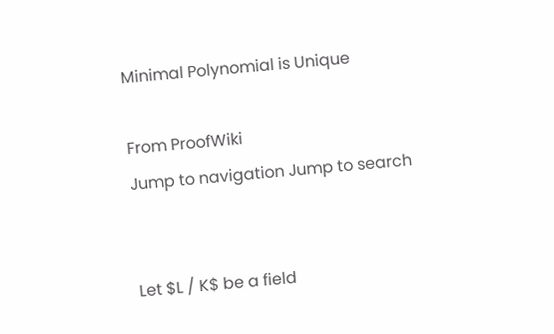Minimal Polynomial is Unique

From ProofWiki
Jump to navigation Jump to search


Let $L / K$ be a field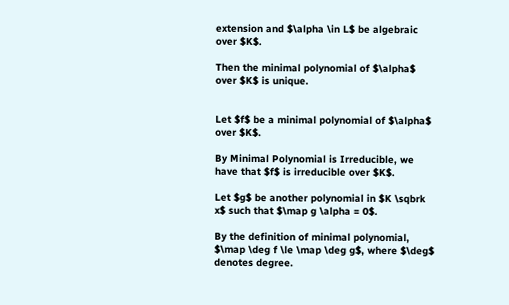extension and $\alpha \in L$ be algebraic over $K$.

Then the minimal polynomial of $\alpha$ over $K$ is unique.


Let $f$ be a minimal polynomial of $\alpha$ over $K$.

By Minimal Polynomial is Irreducible, we have that $f$ is irreducible over $K$.

Let $g$ be another polynomial in $K \sqbrk x$ such that $\map g \alpha = 0$.

By the definition of minimal polynomial, $\map \deg f \le \map \deg g$, where $\deg$ denotes degree.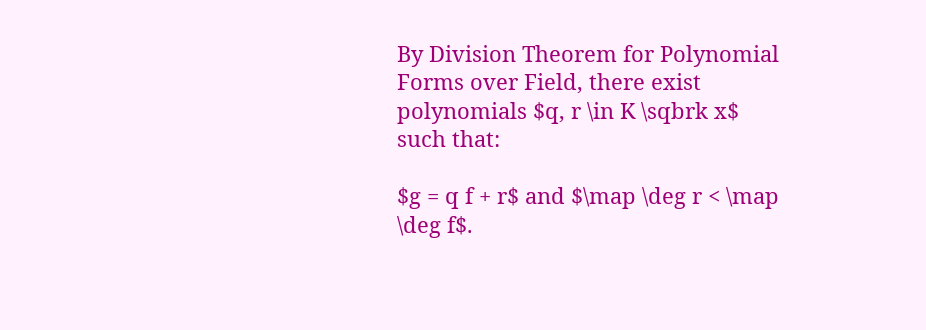By Division Theorem for Polynomial Forms over Field, there exist polynomials $q, r \in K \sqbrk x$ such that:

$g = q f + r$ and $\map \deg r < \map \deg f$.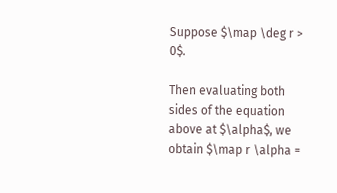Suppose $\map \deg r > 0$.

Then evaluating both sides of the equation above at $\alpha$, we obtain $\map r \alpha =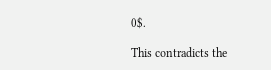0$.

This contradicts the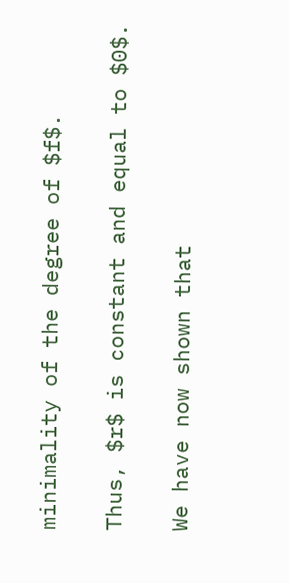minimality of the degree of $f$.

Thus, $r$ is constant and equal to $0$.

We have now shown that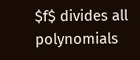$f$ divides all polynomials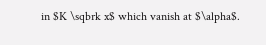in $K \sqbrk x$ which vanish at $\alpha$.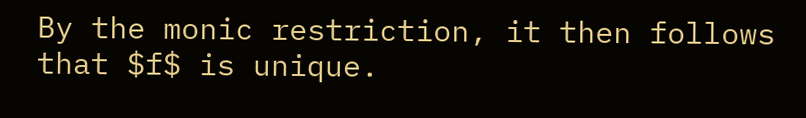By the monic restriction, it then follows that $f$ is unique.